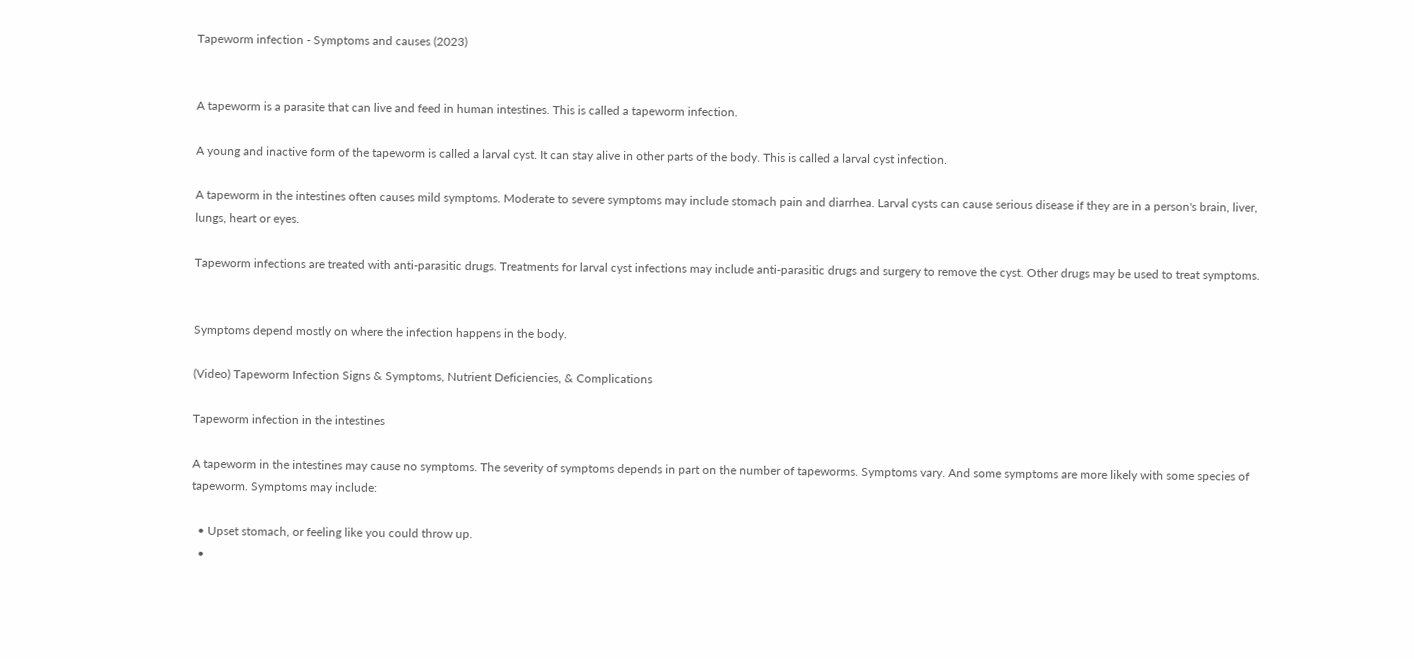Tapeworm infection - Symptoms and causes (2023)


A tapeworm is a parasite that can live and feed in human intestines. This is called a tapeworm infection.

A young and inactive form of the tapeworm is called a larval cyst. It can stay alive in other parts of the body. This is called a larval cyst infection.

A tapeworm in the intestines often causes mild symptoms. Moderate to severe symptoms may include stomach pain and diarrhea. Larval cysts can cause serious disease if they are in a person's brain, liver, lungs, heart or eyes.

Tapeworm infections are treated with anti-parasitic drugs. Treatments for larval cyst infections may include anti-parasitic drugs and surgery to remove the cyst. Other drugs may be used to treat symptoms.


Symptoms depend mostly on where the infection happens in the body.

(Video) Tapeworm Infection Signs & Symptoms, Nutrient Deficiencies, & Complications

Tapeworm infection in the intestines

A tapeworm in the intestines may cause no symptoms. The severity of symptoms depends in part on the number of tapeworms. Symptoms vary. And some symptoms are more likely with some species of tapeworm. Symptoms may include:

  • Upset stomach, or feeling like you could throw up.
  •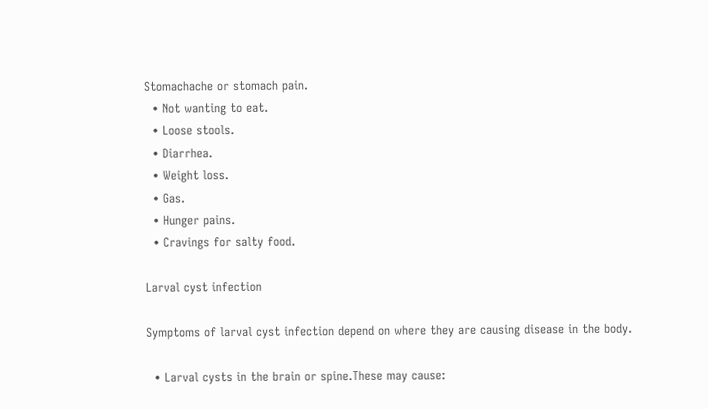Stomachache or stomach pain.
  • Not wanting to eat.
  • Loose stools.
  • Diarrhea.
  • Weight loss.
  • Gas.
  • Hunger pains.
  • Cravings for salty food.

Larval cyst infection

Symptoms of larval cyst infection depend on where they are causing disease in the body.

  • Larval cysts in the brain or spine.These may cause: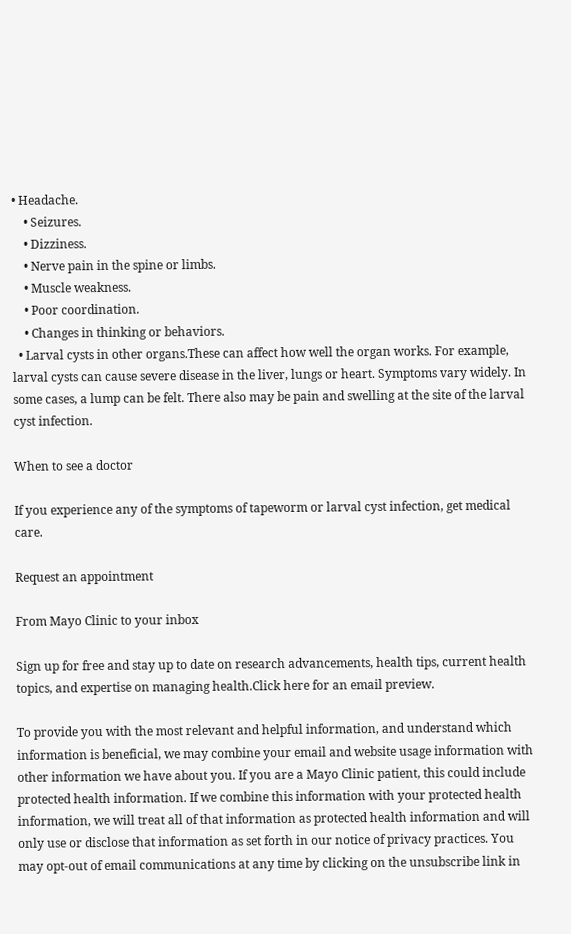• Headache.
    • Seizures.
    • Dizziness.
    • Nerve pain in the spine or limbs.
    • Muscle weakness.
    • Poor coordination.
    • Changes in thinking or behaviors.
  • Larval cysts in other organs.These can affect how well the organ works. For example, larval cysts can cause severe disease in the liver, lungs or heart. Symptoms vary widely. In some cases, a lump can be felt. There also may be pain and swelling at the site of the larval cyst infection.

When to see a doctor

If you experience any of the symptoms of tapeworm or larval cyst infection, get medical care.

Request an appointment

From Mayo Clinic to your inbox

Sign up for free and stay up to date on research advancements, health tips, current health topics, and expertise on managing health.Click here for an email preview.

To provide you with the most relevant and helpful information, and understand which information is beneficial, we may combine your email and website usage information with other information we have about you. If you are a Mayo Clinic patient, this could include protected health information. If we combine this information with your protected health information, we will treat all of that information as protected health information and will only use or disclose that information as set forth in our notice of privacy practices. You may opt-out of email communications at any time by clicking on the unsubscribe link in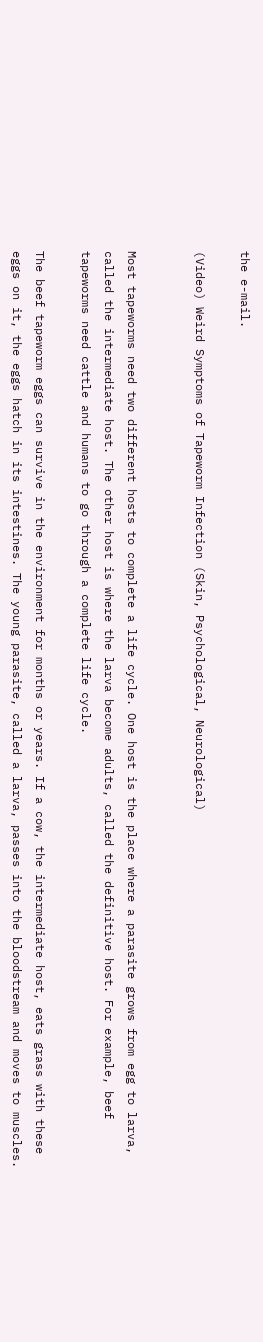the e-mail.

(Video) Weird Symptoms of Tapeworm Infection (Skin, Psychological, Neurological)


Most tapeworms need two different hosts to complete a life cycle. One host is the place where a parasite grows from egg to larva, called the intermediate host. The other host is where the larva become adults, called the definitive host. For example, beef tapeworms need cattle and humans to go through a complete life cycle.

The beef tapeworm eggs can survive in the environment for months or years. If a cow, the intermediate host, eats grass with these eggs on it, the eggs hatch in its intestines. The young parasite, called a larva, passes into the bloodstream and moves to muscles.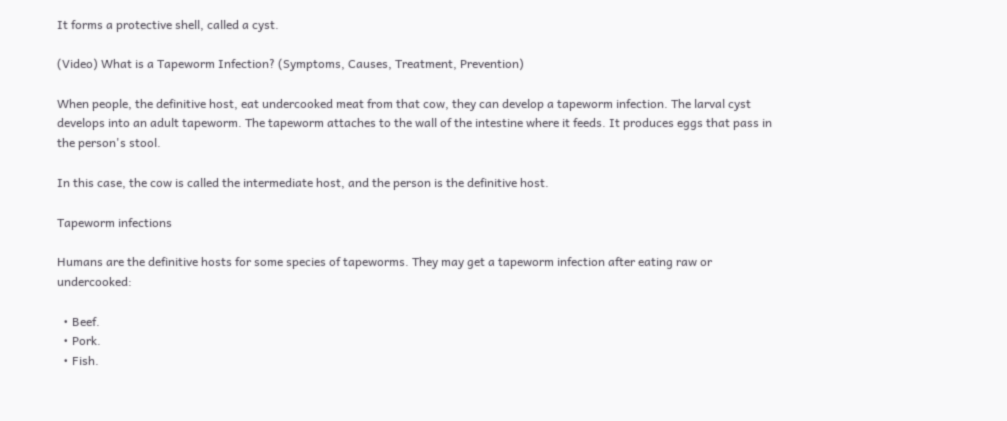It forms a protective shell, called a cyst.

(Video) What is a Tapeworm Infection? (Symptoms, Causes, Treatment, Prevention)

When people, the definitive host, eat undercooked meat from that cow, they can develop a tapeworm infection. The larval cyst develops into an adult tapeworm. The tapeworm attaches to the wall of the intestine where it feeds. It produces eggs that pass in the person's stool.

In this case, the cow is called the intermediate host, and the person is the definitive host.

Tapeworm infections

Humans are the definitive hosts for some species of tapeworms. They may get a tapeworm infection after eating raw or undercooked:

  • Beef.
  • Pork.
  • Fish.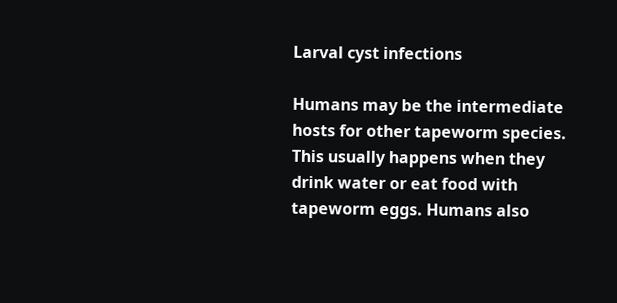Larval cyst infections

Humans may be the intermediate hosts for other tapeworm species. This usually happens when they drink water or eat food with tapeworm eggs. Humans also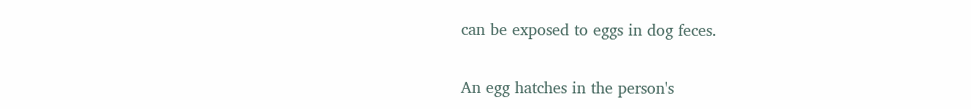can be exposed to eggs in dog feces.

An egg hatches in the person's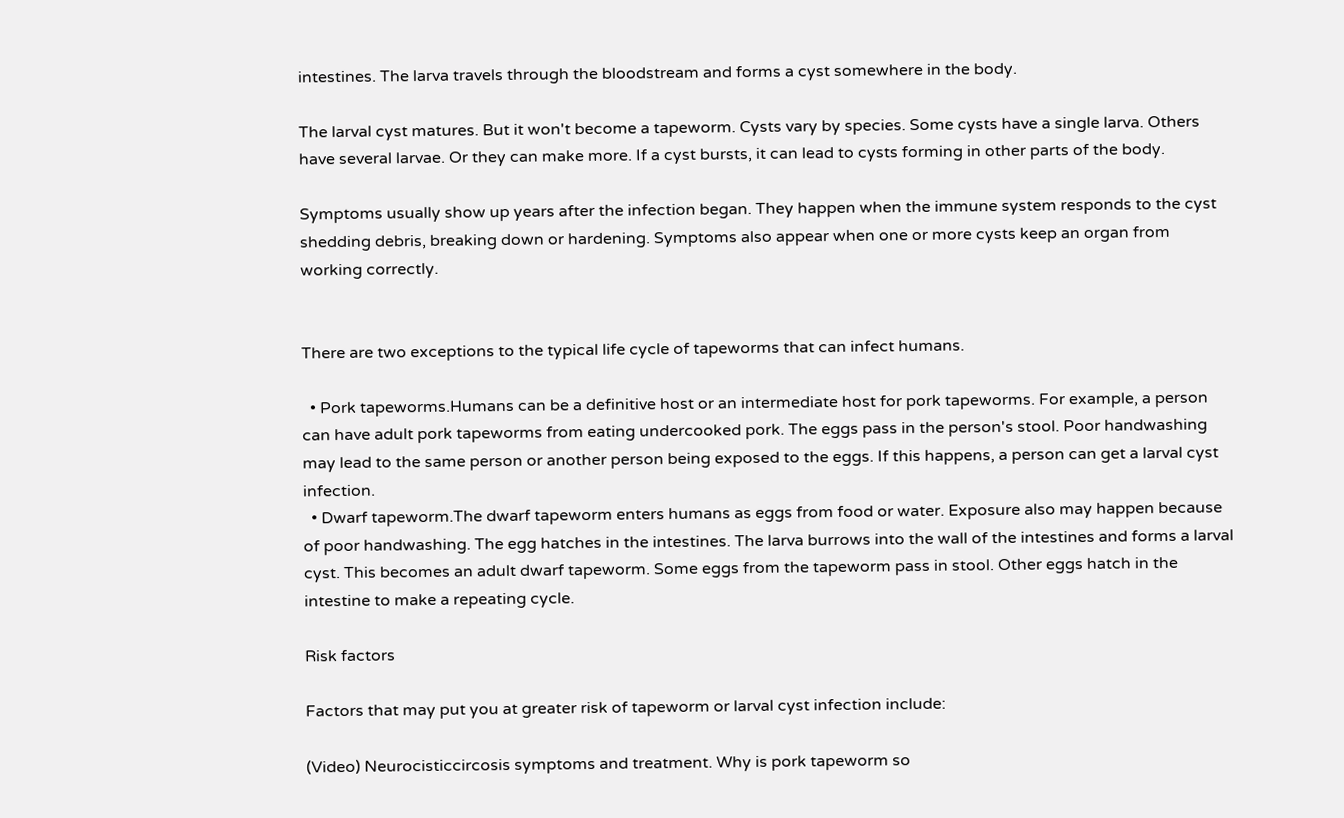intestines. The larva travels through the bloodstream and forms a cyst somewhere in the body.

The larval cyst matures. But it won't become a tapeworm. Cysts vary by species. Some cysts have a single larva. Others have several larvae. Or they can make more. If a cyst bursts, it can lead to cysts forming in other parts of the body.

Symptoms usually show up years after the infection began. They happen when the immune system responds to the cyst shedding debris, breaking down or hardening. Symptoms also appear when one or more cysts keep an organ from working correctly.


There are two exceptions to the typical life cycle of tapeworms that can infect humans.

  • Pork tapeworms.Humans can be a definitive host or an intermediate host for pork tapeworms. For example, a person can have adult pork tapeworms from eating undercooked pork. The eggs pass in the person's stool. Poor handwashing may lead to the same person or another person being exposed to the eggs. If this happens, a person can get a larval cyst infection.
  • Dwarf tapeworm.The dwarf tapeworm enters humans as eggs from food or water. Exposure also may happen because of poor handwashing. The egg hatches in the intestines. The larva burrows into the wall of the intestines and forms a larval cyst. This becomes an adult dwarf tapeworm. Some eggs from the tapeworm pass in stool. Other eggs hatch in the intestine to make a repeating cycle.

Risk factors

Factors that may put you at greater risk of tapeworm or larval cyst infection include:

(Video) Neurocisticcircosis symptoms and treatment. Why is pork tapeworm so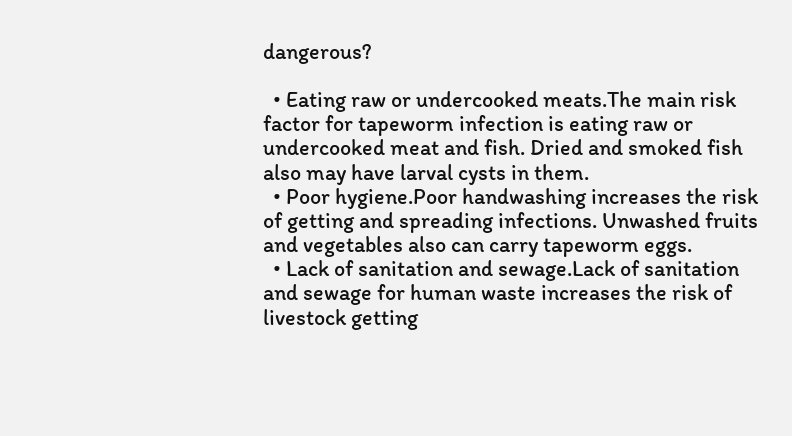dangerous?

  • Eating raw or undercooked meats.The main risk factor for tapeworm infection is eating raw or undercooked meat and fish. Dried and smoked fish also may have larval cysts in them.
  • Poor hygiene.Poor handwashing increases the risk of getting and spreading infections. Unwashed fruits and vegetables also can carry tapeworm eggs.
  • Lack of sanitation and sewage.Lack of sanitation and sewage for human waste increases the risk of livestock getting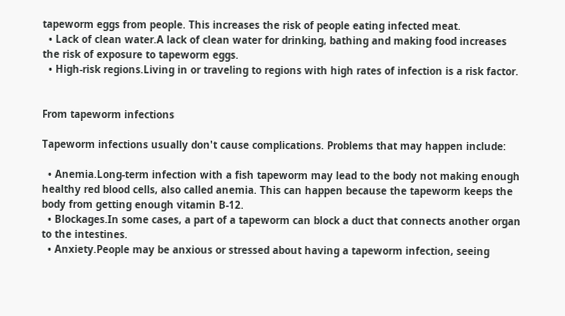tapeworm eggs from people. This increases the risk of people eating infected meat.
  • Lack of clean water.A lack of clean water for drinking, bathing and making food increases the risk of exposure to tapeworm eggs.
  • High-risk regions.Living in or traveling to regions with high rates of infection is a risk factor.


From tapeworm infections

Tapeworm infections usually don't cause complications. Problems that may happen include:

  • Anemia.Long-term infection with a fish tapeworm may lead to the body not making enough healthy red blood cells, also called anemia. This can happen because the tapeworm keeps the body from getting enough vitamin B-12.
  • Blockages.In some cases, a part of a tapeworm can block a duct that connects another organ to the intestines.
  • Anxiety.People may be anxious or stressed about having a tapeworm infection, seeing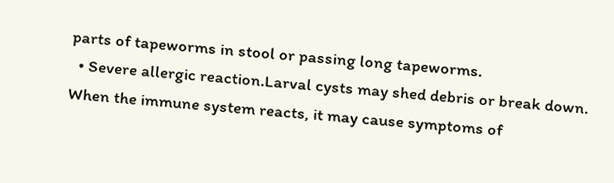parts of tapeworms in stool or passing long tapeworms.
  • Severe allergic reaction.Larval cysts may shed debris or break down. When the immune system reacts, it may cause symptoms of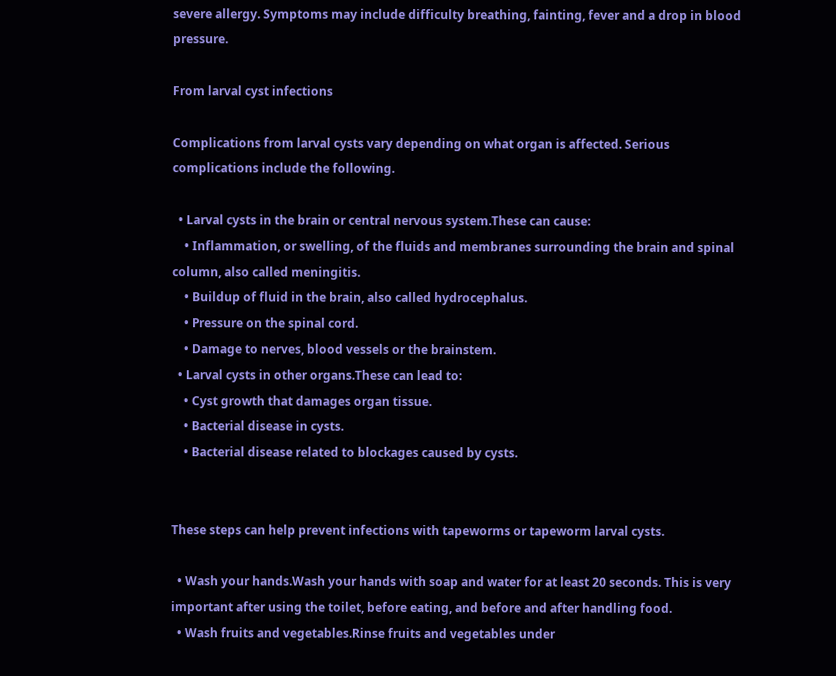severe allergy. Symptoms may include difficulty breathing, fainting, fever and a drop in blood pressure.

From larval cyst infections

Complications from larval cysts vary depending on what organ is affected. Serious complications include the following.

  • Larval cysts in the brain or central nervous system.These can cause:
    • Inflammation, or swelling, of the fluids and membranes surrounding the brain and spinal column, also called meningitis.
    • Buildup of fluid in the brain, also called hydrocephalus.
    • Pressure on the spinal cord.
    • Damage to nerves, blood vessels or the brainstem.
  • Larval cysts in other organs.These can lead to:
    • Cyst growth that damages organ tissue.
    • Bacterial disease in cysts.
    • Bacterial disease related to blockages caused by cysts.


These steps can help prevent infections with tapeworms or tapeworm larval cysts.

  • Wash your hands.Wash your hands with soap and water for at least 20 seconds. This is very important after using the toilet, before eating, and before and after handling food.
  • Wash fruits and vegetables.Rinse fruits and vegetables under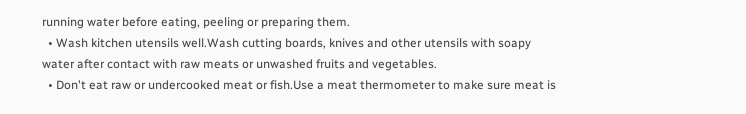running water before eating, peeling or preparing them.
  • Wash kitchen utensils well.Wash cutting boards, knives and other utensils with soapy water after contact with raw meats or unwashed fruits and vegetables.
  • Don't eat raw or undercooked meat or fish.Use a meat thermometer to make sure meat is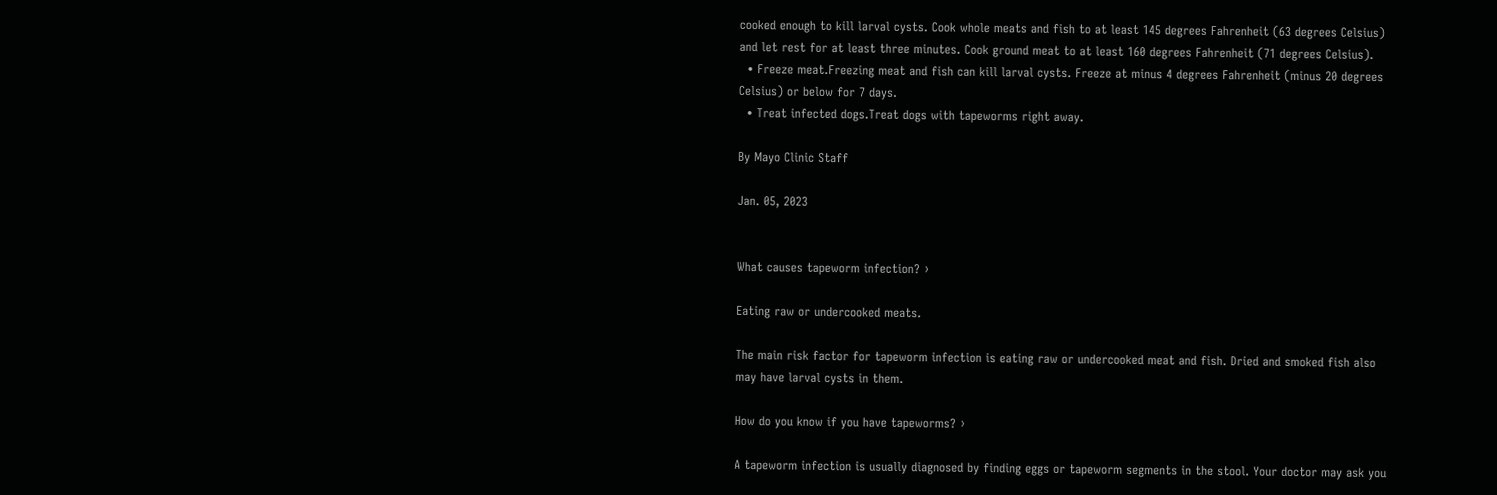cooked enough to kill larval cysts. Cook whole meats and fish to at least 145 degrees Fahrenheit (63 degrees Celsius) and let rest for at least three minutes. Cook ground meat to at least 160 degrees Fahrenheit (71 degrees Celsius).
  • Freeze meat.Freezing meat and fish can kill larval cysts. Freeze at minus 4 degrees Fahrenheit (minus 20 degrees Celsius) or below for 7 days.
  • Treat infected dogs.Treat dogs with tapeworms right away.

By Mayo Clinic Staff

Jan. 05, 2023


What causes tapeworm infection? ›

Eating raw or undercooked meats.

The main risk factor for tapeworm infection is eating raw or undercooked meat and fish. Dried and smoked fish also may have larval cysts in them.

How do you know if you have tapeworms? ›

A tapeworm infection is usually diagnosed by finding eggs or tapeworm segments in the stool. Your doctor may ask you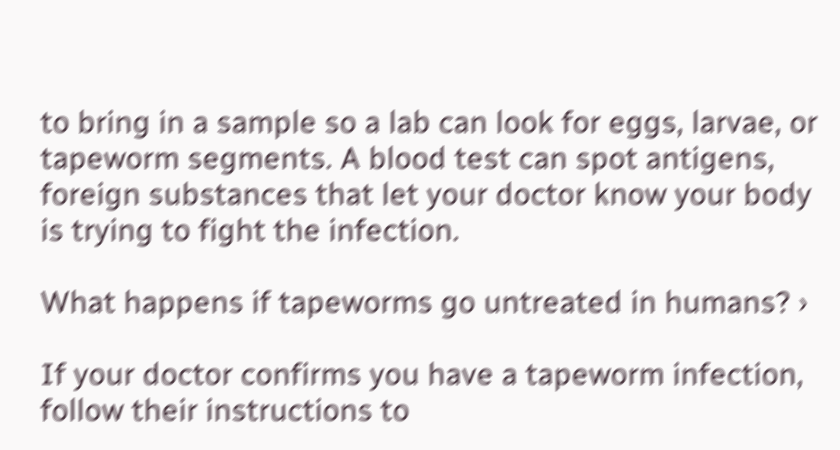to bring in a sample so a lab can look for eggs, larvae, or tapeworm segments. A blood test can spot antigens, foreign substances that let your doctor know your body is trying to fight the infection.

What happens if tapeworms go untreated in humans? ›

If your doctor confirms you have a tapeworm infection, follow their instructions to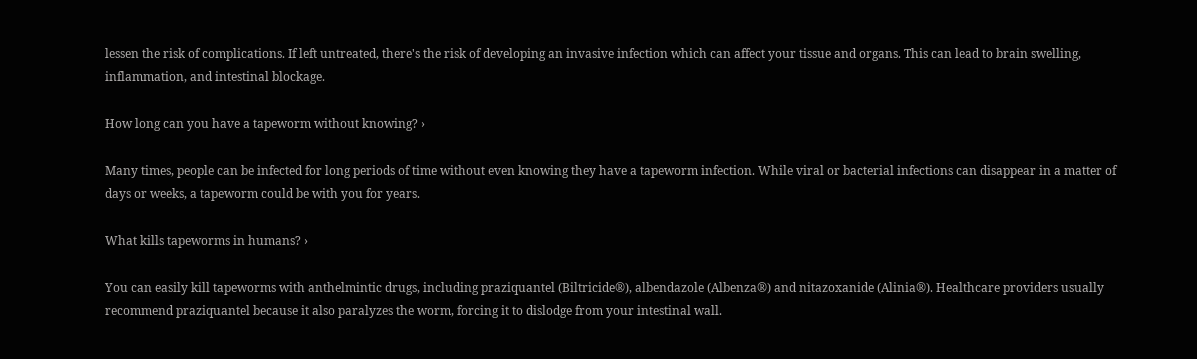lessen the risk of complications. If left untreated, there's the risk of developing an invasive infection which can affect your tissue and organs. This can lead to brain swelling, inflammation, and intestinal blockage.

How long can you have a tapeworm without knowing? ›

Many times, people can be infected for long periods of time without even knowing they have a tapeworm infection. While viral or bacterial infections can disappear in a matter of days or weeks, a tapeworm could be with you for years.

What kills tapeworms in humans? ›

You can easily kill tapeworms with anthelmintic drugs, including praziquantel (Biltricide®), albendazole (Albenza®) and nitazoxanide (Alinia®). Healthcare providers usually recommend praziquantel because it also paralyzes the worm, forcing it to dislodge from your intestinal wall.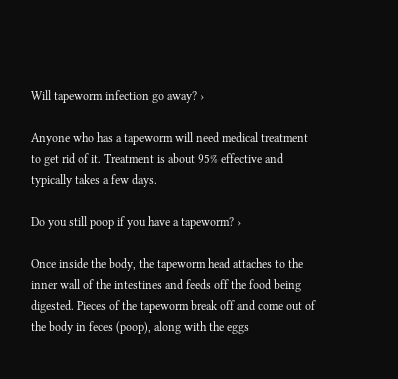Will tapeworm infection go away? ›

Anyone who has a tapeworm will need medical treatment to get rid of it. Treatment is about 95% effective and typically takes a few days.

Do you still poop if you have a tapeworm? ›

Once inside the body, the tapeworm head attaches to the inner wall of the intestines and feeds off the food being digested. Pieces of the tapeworm break off and come out of the body in feces (poop), along with the eggs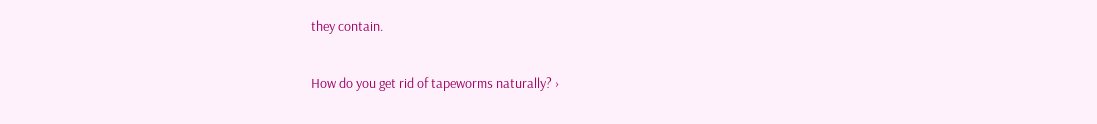they contain.

How do you get rid of tapeworms naturally? ›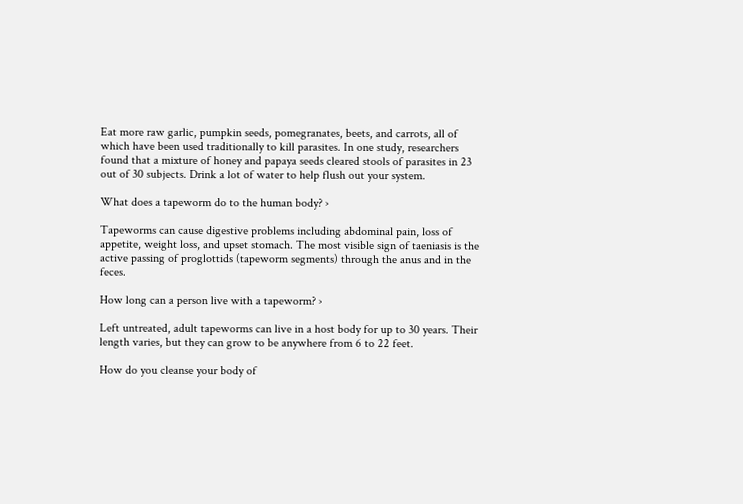Eat more raw garlic, pumpkin seeds, pomegranates, beets, and carrots, all of which have been used traditionally to kill parasites. In one study, researchers found that a mixture of honey and papaya seeds cleared stools of parasites in 23 out of 30 subjects. Drink a lot of water to help flush out your system.

What does a tapeworm do to the human body? ›

Tapeworms can cause digestive problems including abdominal pain, loss of appetite, weight loss, and upset stomach. The most visible sign of taeniasis is the active passing of proglottids (tapeworm segments) through the anus and in the feces.

How long can a person live with a tapeworm? ›

Left untreated, adult tapeworms can live in a host body for up to 30 years. Their length varies, but they can grow to be anywhere from 6 to 22 feet.

How do you cleanse your body of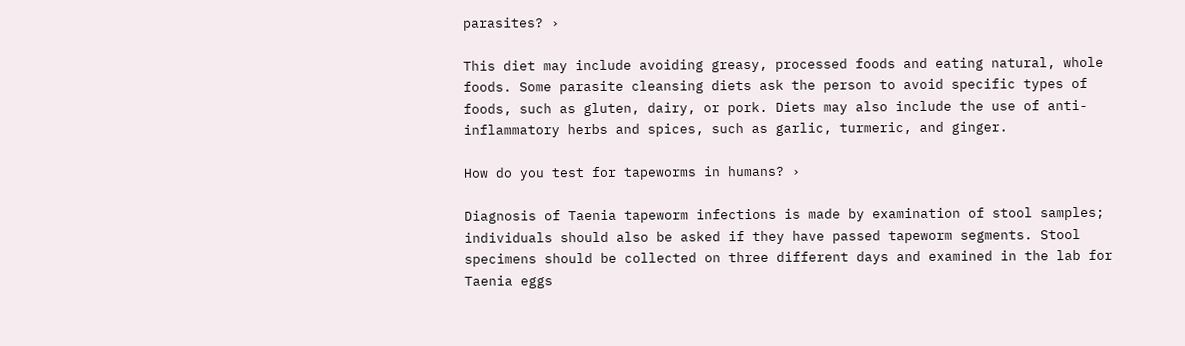parasites? ›

This diet may include avoiding greasy, processed foods and eating natural, whole foods. Some parasite cleansing diets ask the person to avoid specific types of foods, such as gluten, dairy, or pork. Diets may also include the use of anti-inflammatory herbs and spices, such as garlic, turmeric, and ginger.

How do you test for tapeworms in humans? ›

Diagnosis of Taenia tapeworm infections is made by examination of stool samples; individuals should also be asked if they have passed tapeworm segments. Stool specimens should be collected on three different days and examined in the lab for Taenia eggs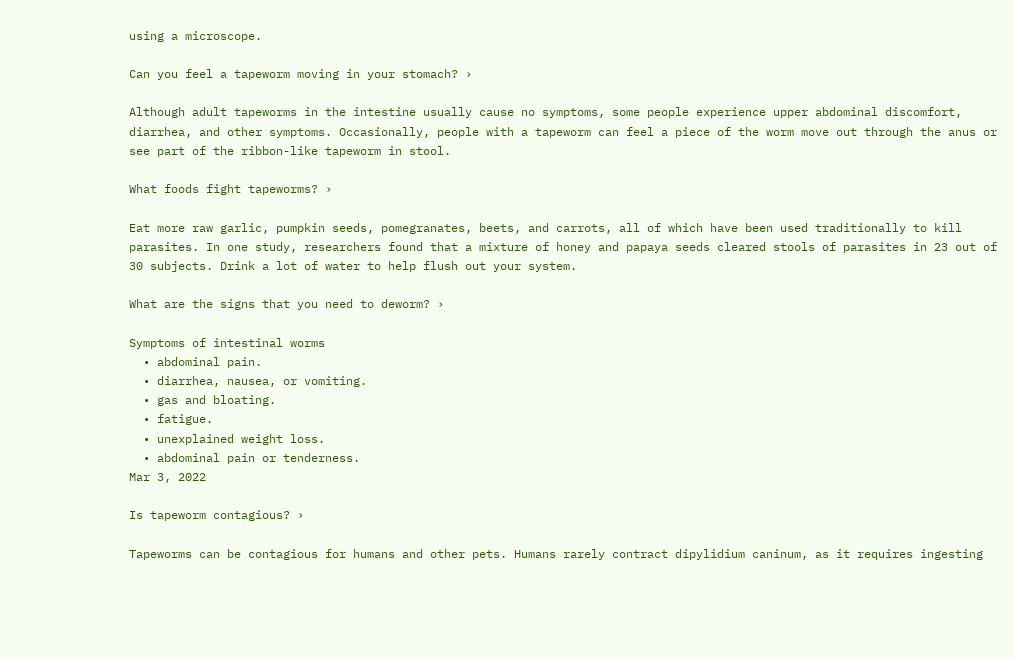using a microscope.

Can you feel a tapeworm moving in your stomach? ›

Although adult tapeworms in the intestine usually cause no symptoms, some people experience upper abdominal discomfort, diarrhea, and other symptoms. Occasionally, people with a tapeworm can feel a piece of the worm move out through the anus or see part of the ribbon-like tapeworm in stool.

What foods fight tapeworms? ›

Eat more raw garlic, pumpkin seeds, pomegranates, beets, and carrots, all of which have been used traditionally to kill parasites. In one study, researchers found that a mixture of honey and papaya seeds cleared stools of parasites in 23 out of 30 subjects. Drink a lot of water to help flush out your system.

What are the signs that you need to deworm? ›

Symptoms of intestinal worms
  • abdominal pain.
  • diarrhea, nausea, or vomiting.
  • gas and bloating.
  • fatigue.
  • unexplained weight loss.
  • abdominal pain or tenderness.
Mar 3, 2022

Is tapeworm contagious? ›

Tapeworms can be contagious for humans and other pets. Humans rarely contract dipylidium caninum, as it requires ingesting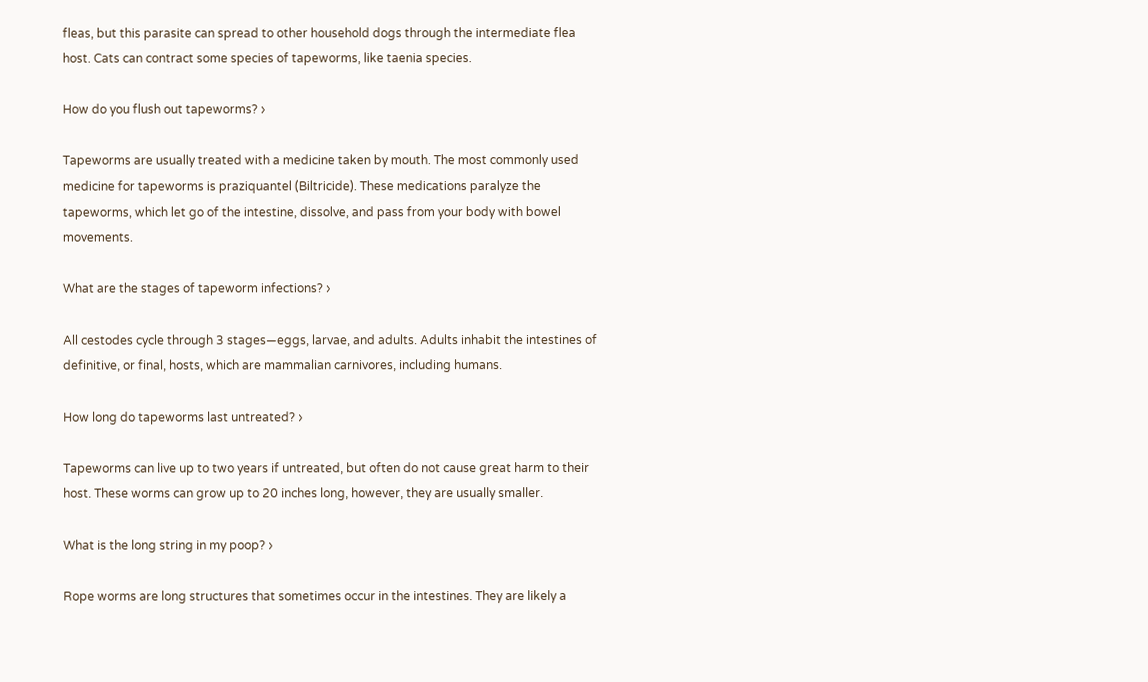fleas, but this parasite can spread to other household dogs through the intermediate flea host. Cats can contract some species of tapeworms, like taenia species.

How do you flush out tapeworms? ›

Tapeworms are usually treated with a medicine taken by mouth. The most commonly used medicine for tapeworms is praziquantel (Biltricide). These medications paralyze the tapeworms, which let go of the intestine, dissolve, and pass from your body with bowel movements.

What are the stages of tapeworm infections? ›

All cestodes cycle through 3 stages—eggs, larvae, and adults. Adults inhabit the intestines of definitive, or final, hosts, which are mammalian carnivores, including humans.

How long do tapeworms last untreated? ›

Tapeworms can live up to two years if untreated, but often do not cause great harm to their host. These worms can grow up to 20 inches long, however, they are usually smaller.

What is the long string in my poop? ›

Rope worms are long structures that sometimes occur in the intestines. They are likely a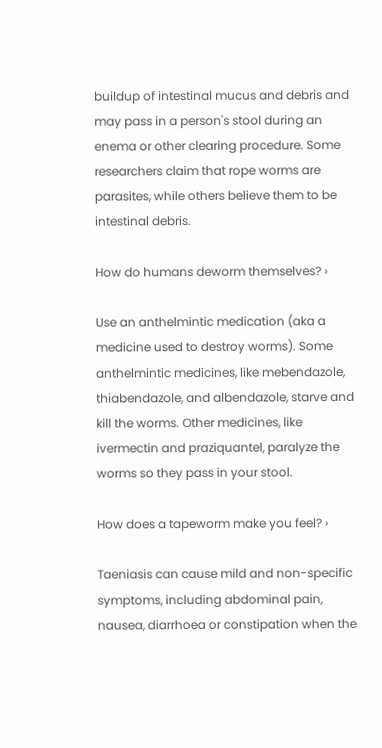buildup of intestinal mucus and debris and may pass in a person's stool during an enema or other clearing procedure. Some researchers claim that rope worms are parasites, while others believe them to be intestinal debris.

How do humans deworm themselves? ›

Use an anthelmintic medication (aka a medicine used to destroy worms). Some anthelmintic medicines, like mebendazole, thiabendazole, and albendazole, starve and kill the worms. Other medicines, like ivermectin and praziquantel, paralyze the worms so they pass in your stool.

How does a tapeworm make you feel? ›

Taeniasis can cause mild and non-specific symptoms, including abdominal pain, nausea, diarrhoea or constipation when the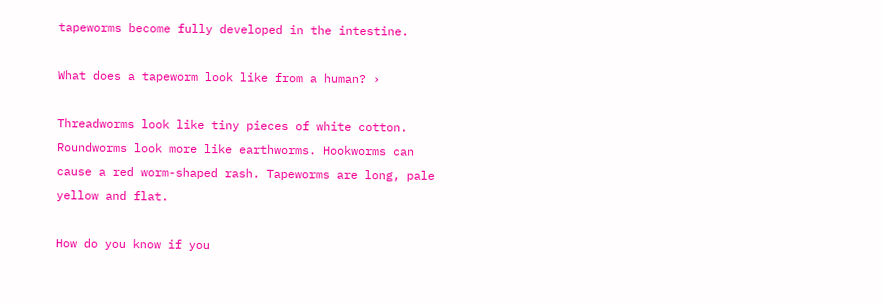tapeworms become fully developed in the intestine.

What does a tapeworm look like from a human? ›

Threadworms look like tiny pieces of white cotton. Roundworms look more like earthworms. Hookworms can cause a red worm-shaped rash. Tapeworms are long, pale yellow and flat.

How do you know if you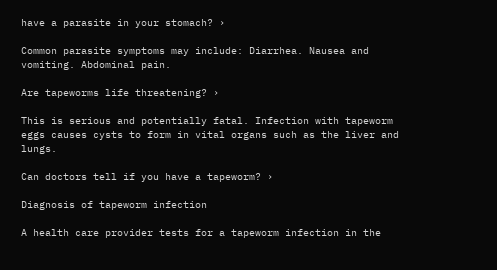have a parasite in your stomach? ›

Common parasite symptoms may include: Diarrhea. Nausea and vomiting. Abdominal pain.

Are tapeworms life threatening? ›

This is serious and potentially fatal. Infection with tapeworm eggs causes cysts to form in vital organs such as the liver and lungs.

Can doctors tell if you have a tapeworm? ›

Diagnosis of tapeworm infection

A health care provider tests for a tapeworm infection in the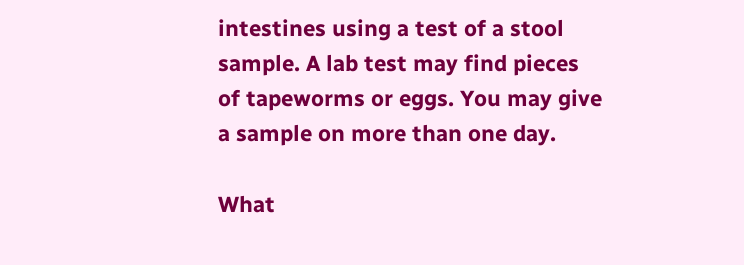intestines using a test of a stool sample. A lab test may find pieces of tapeworms or eggs. You may give a sample on more than one day.

What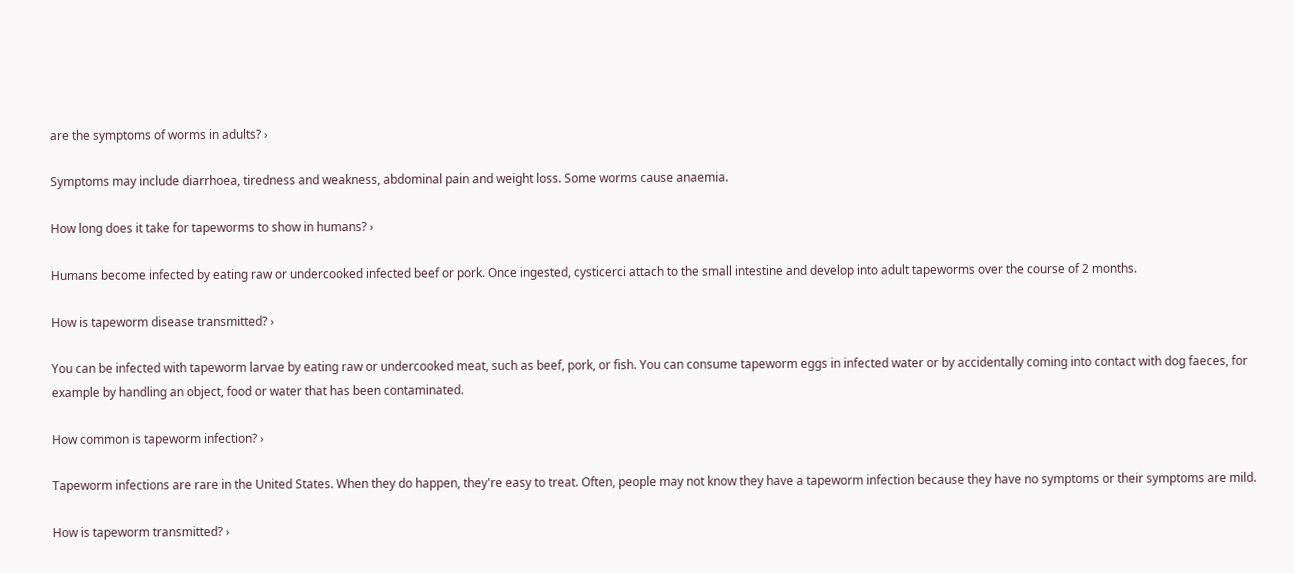are the symptoms of worms in adults? ›

Symptoms may include diarrhoea, tiredness and weakness, abdominal pain and weight loss. Some worms cause anaemia.

How long does it take for tapeworms to show in humans? ›

Humans become infected by eating raw or undercooked infected beef or pork. Once ingested, cysticerci attach to the small intestine and develop into adult tapeworms over the course of 2 months.

How is tapeworm disease transmitted? ›

You can be infected with tapeworm larvae by eating raw or undercooked meat, such as beef, pork, or fish. You can consume tapeworm eggs in infected water or by accidentally coming into contact with dog faeces, for example by handling an object, food or water that has been contaminated.

How common is tapeworm infection? ›

Tapeworm infections are rare in the United States. When they do happen, they're easy to treat. Often, people may not know they have a tapeworm infection because they have no symptoms or their symptoms are mild.

How is tapeworm transmitted? ›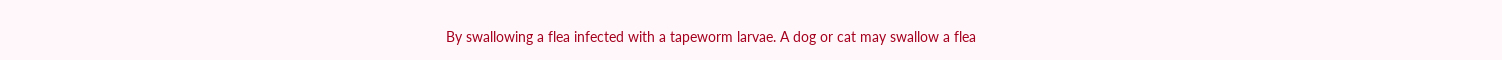By swallowing a flea infected with a tapeworm larvae. A dog or cat may swallow a flea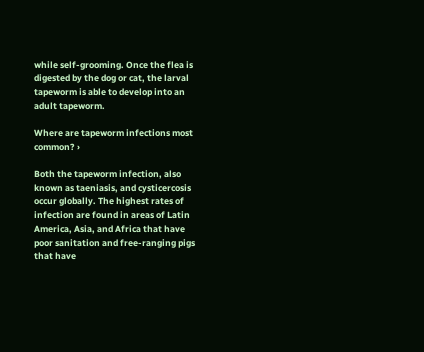while self-grooming. Once the flea is digested by the dog or cat, the larval tapeworm is able to develop into an adult tapeworm.

Where are tapeworm infections most common? ›

Both the tapeworm infection, also known as taeniasis, and cysticercosis occur globally. The highest rates of infection are found in areas of Latin America, Asia, and Africa that have poor sanitation and free-ranging pigs that have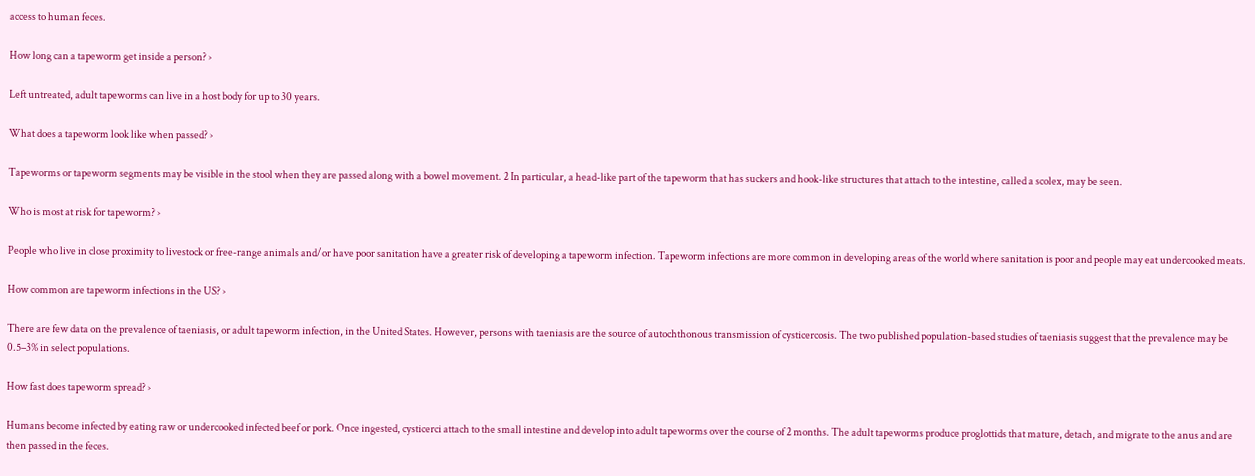access to human feces.

How long can a tapeworm get inside a person? ›

Left untreated, adult tapeworms can live in a host body for up to 30 years.

What does a tapeworm look like when passed? ›

Tapeworms or tapeworm segments may be visible in the stool when they are passed along with a bowel movement. 2 In particular, a head-like part of the tapeworm that has suckers and hook-like structures that attach to the intestine, called a scolex, may be seen.

Who is most at risk for tapeworm? ›

People who live in close proximity to livestock or free-range animals and/or have poor sanitation have a greater risk of developing a tapeworm infection. Tapeworm infections are more common in developing areas of the world where sanitation is poor and people may eat undercooked meats.

How common are tapeworm infections in the US? ›

There are few data on the prevalence of taeniasis, or adult tapeworm infection, in the United States. However, persons with taeniasis are the source of autochthonous transmission of cysticercosis. The two published population-based studies of taeniasis suggest that the prevalence may be 0.5–3% in select populations.

How fast does tapeworm spread? ›

Humans become infected by eating raw or undercooked infected beef or pork. Once ingested, cysticerci attach to the small intestine and develop into adult tapeworms over the course of 2 months. The adult tapeworms produce proglottids that mature, detach, and migrate to the anus and are then passed in the feces.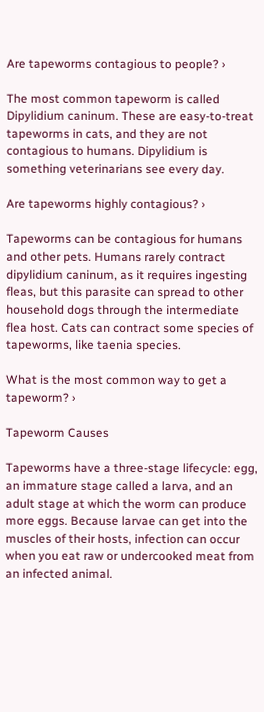Are tapeworms contagious to people? ›

The most common tapeworm is called Dipylidium caninum. These are easy-to-treat tapeworms in cats, and they are not contagious to humans. Dipylidium is something veterinarians see every day.

Are tapeworms highly contagious? ›

Tapeworms can be contagious for humans and other pets. Humans rarely contract dipylidium caninum, as it requires ingesting fleas, but this parasite can spread to other household dogs through the intermediate flea host. Cats can contract some species of tapeworms, like taenia species.

What is the most common way to get a tapeworm? ›

Tapeworm Causes

Tapeworms have a three-stage lifecycle: egg, an immature stage called a larva, and an adult stage at which the worm can produce more eggs. Because larvae can get into the muscles of their hosts, infection can occur when you eat raw or undercooked meat from an infected animal.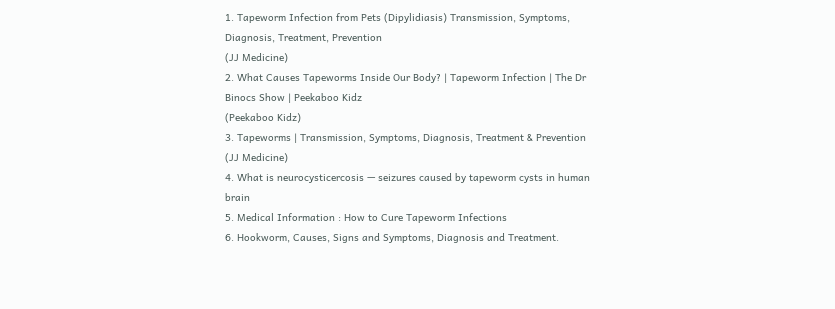1. Tapeworm Infection from Pets (Dipylidiasis) Transmission, Symptoms, Diagnosis, Treatment, Prevention
(JJ Medicine)
2. What Causes Tapeworms Inside Our Body? | Tapeworm Infection | The Dr Binocs Show | Peekaboo Kidz
(Peekaboo Kidz)
3. Tapeworms | Transmission, Symptoms, Diagnosis, Treatment & Prevention
(JJ Medicine)
4. What is neurocysticercosis — seizures caused by tapeworm cysts in human brain
5. Medical Information : How to Cure Tapeworm Infections
6. Hookworm, Causes, Signs and Symptoms, Diagnosis and Treatment.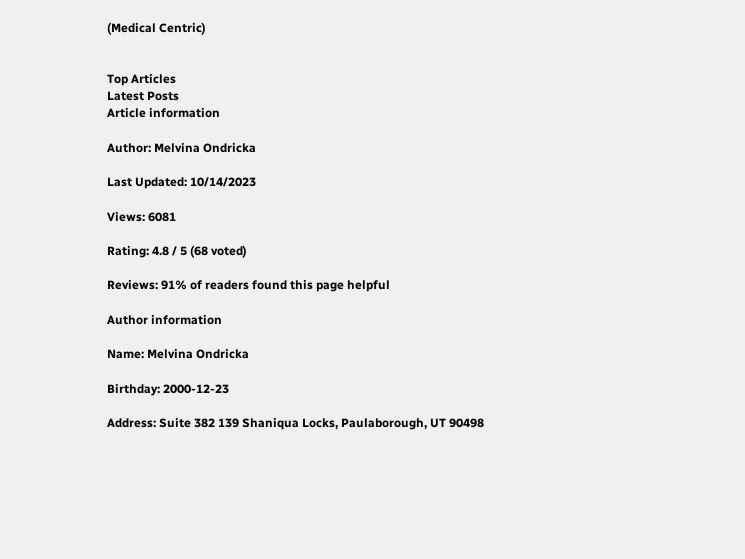(Medical Centric)


Top Articles
Latest Posts
Article information

Author: Melvina Ondricka

Last Updated: 10/14/2023

Views: 6081

Rating: 4.8 / 5 (68 voted)

Reviews: 91% of readers found this page helpful

Author information

Name: Melvina Ondricka

Birthday: 2000-12-23

Address: Suite 382 139 Shaniqua Locks, Paulaborough, UT 90498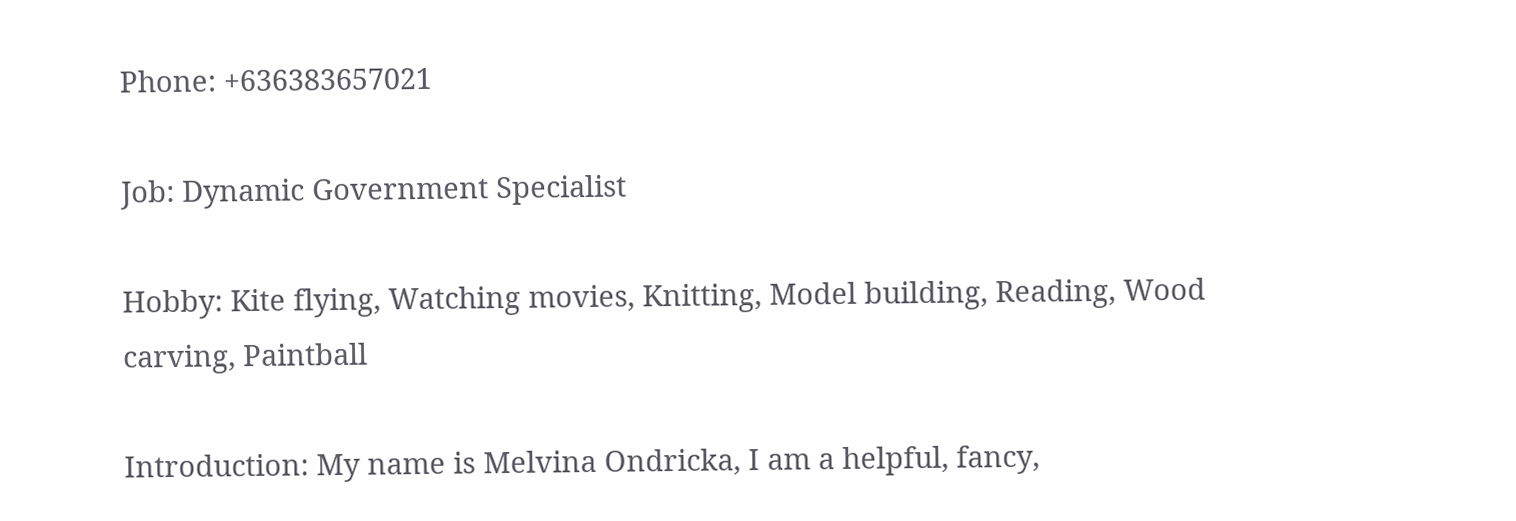Phone: +636383657021

Job: Dynamic Government Specialist

Hobby: Kite flying, Watching movies, Knitting, Model building, Reading, Wood carving, Paintball

Introduction: My name is Melvina Ondricka, I am a helpful, fancy,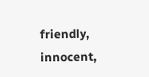friendly, innocent,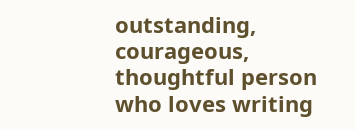outstanding, courageous, thoughtful person who loves writing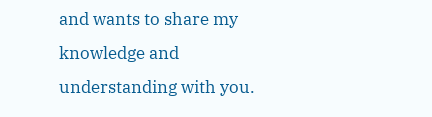and wants to share my knowledge and understanding with you.